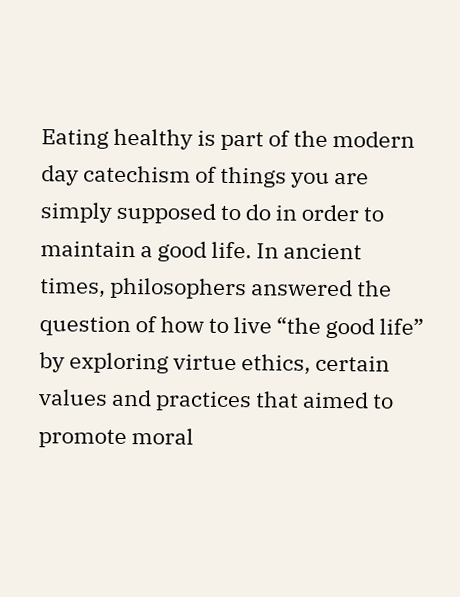Eating healthy is part of the modern day catechism of things you are simply supposed to do in order to maintain a good life. In ancient times, philosophers answered the question of how to live “the good life” by exploring virtue ethics, certain values and practices that aimed to promote moral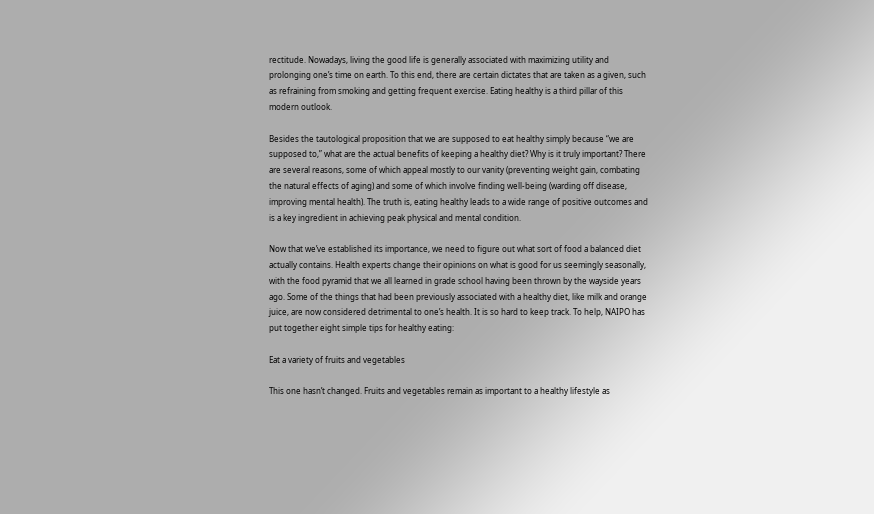rectitude. Nowadays, living the good life is generally associated with maximizing utility and prolonging one’s time on earth. To this end, there are certain dictates that are taken as a given, such as refraining from smoking and getting frequent exercise. Eating healthy is a third pillar of this modern outlook.

Besides the tautological proposition that we are supposed to eat healthy simply because “we are supposed to,” what are the actual benefits of keeping a healthy diet? Why is it truly important? There are several reasons, some of which appeal mostly to our vanity (preventing weight gain, combating the natural effects of aging) and some of which involve finding well-being (warding off disease, improving mental health). The truth is, eating healthy leads to a wide range of positive outcomes and is a key ingredient in achieving peak physical and mental condition.

Now that we’ve established its importance, we need to figure out what sort of food a balanced diet actually contains. Health experts change their opinions on what is good for us seemingly seasonally, with the food pyramid that we all learned in grade school having been thrown by the wayside years ago. Some of the things that had been previously associated with a healthy diet, like milk and orange juice, are now considered detrimental to one’s health. It is so hard to keep track. To help, NAIPO has put together eight simple tips for healthy eating:

Eat a variety of fruits and vegetables

This one hasn’t changed. Fruits and vegetables remain as important to a healthy lifestyle as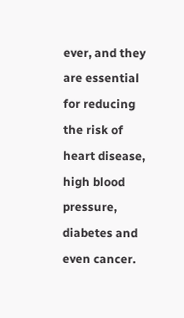ever, and they are essential for reducing the risk of heart disease, high blood pressure, diabetes and even cancer.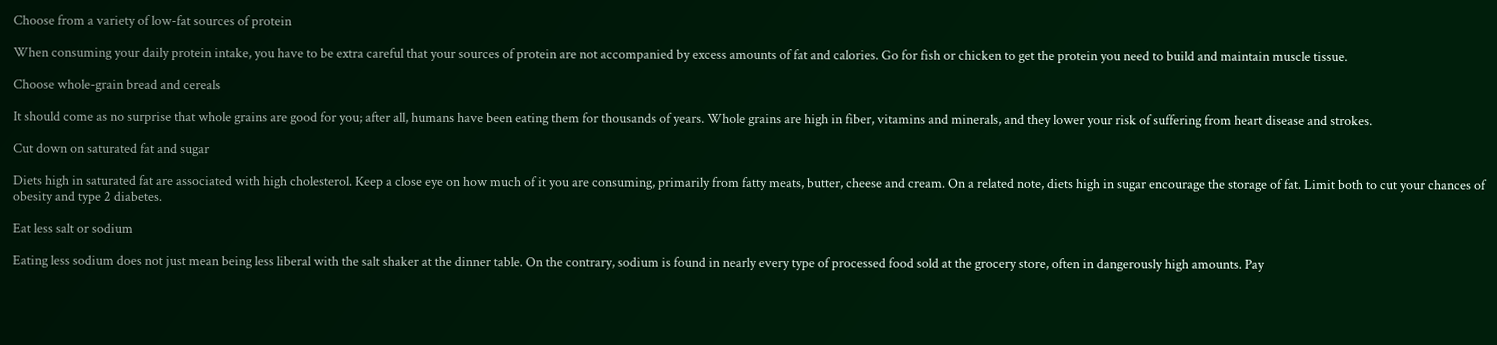Choose from a variety of low-fat sources of protein

When consuming your daily protein intake, you have to be extra careful that your sources of protein are not accompanied by excess amounts of fat and calories. Go for fish or chicken to get the protein you need to build and maintain muscle tissue.

Choose whole-grain bread and cereals

It should come as no surprise that whole grains are good for you; after all, humans have been eating them for thousands of years. Whole grains are high in fiber, vitamins and minerals, and they lower your risk of suffering from heart disease and strokes.

Cut down on saturated fat and sugar

Diets high in saturated fat are associated with high cholesterol. Keep a close eye on how much of it you are consuming, primarily from fatty meats, butter, cheese and cream. On a related note, diets high in sugar encourage the storage of fat. Limit both to cut your chances of obesity and type 2 diabetes.

Eat less salt or sodium

Eating less sodium does not just mean being less liberal with the salt shaker at the dinner table. On the contrary, sodium is found in nearly every type of processed food sold at the grocery store, often in dangerously high amounts. Pay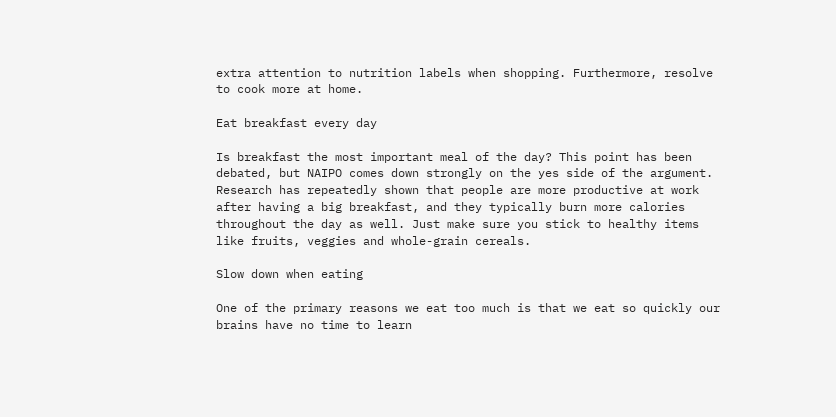extra attention to nutrition labels when shopping. Furthermore, resolve to cook more at home.

Eat breakfast every day

Is breakfast the most important meal of the day? This point has been debated, but NAIPO comes down strongly on the yes side of the argument. Research has repeatedly shown that people are more productive at work after having a big breakfast, and they typically burn more calories throughout the day as well. Just make sure you stick to healthy items like fruits, veggies and whole-grain cereals.

Slow down when eating

One of the primary reasons we eat too much is that we eat so quickly our brains have no time to learn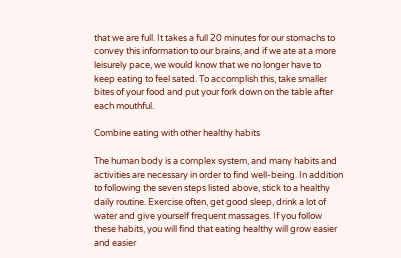that we are full. It takes a full 20 minutes for our stomachs to convey this information to our brains, and if we ate at a more leisurely pace, we would know that we no longer have to keep eating to feel sated. To accomplish this, take smaller bites of your food and put your fork down on the table after each mouthful.

Combine eating with other healthy habits

The human body is a complex system, and many habits and activities are necessary in order to find well-being. In addition to following the seven steps listed above, stick to a healthy daily routine. Exercise often, get good sleep, drink a lot of water and give yourself frequent massages. If you follow these habits, you will find that eating healthy will grow easier and easier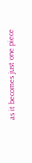as it becomes just one piece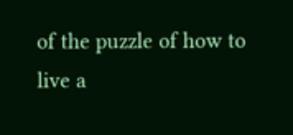of the puzzle of how to live a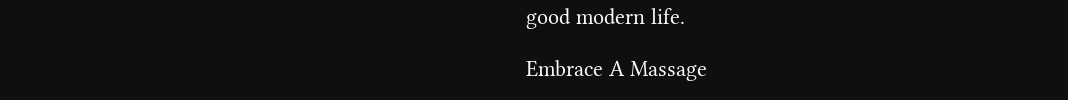good modern life.

Embrace A Massage